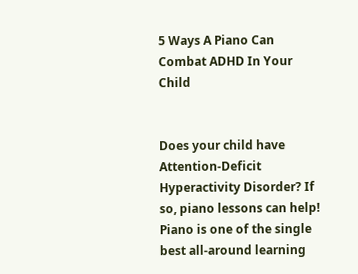5 Ways A Piano Can Combat ADHD In Your Child


Does your child have Attention-Deficit Hyperactivity Disorder? If so, piano lessons can help! Piano is one of the single best all-around learning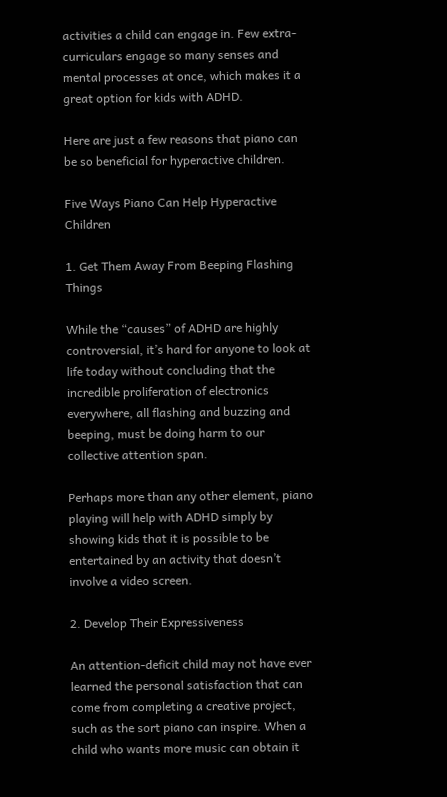activities a child can engage in. Few extra-curriculars engage so many senses and mental processes at once, which makes it a great option for kids with ADHD.

Here are just a few reasons that piano can be so beneficial for hyperactive children.

Five Ways Piano Can Help Hyperactive Children

1. Get Them Away From Beeping Flashing Things

While the “causes” of ADHD are highly controversial, it’s hard for anyone to look at life today without concluding that the incredible proliferation of electronics everywhere, all flashing and buzzing and beeping, must be doing harm to our collective attention span.

Perhaps more than any other element, piano playing will help with ADHD simply by showing kids that it is possible to be entertained by an activity that doesn’t involve a video screen.

2. Develop Their Expressiveness

An attention-deficit child may not have ever learned the personal satisfaction that can come from completing a creative project, such as the sort piano can inspire. When a child who wants more music can obtain it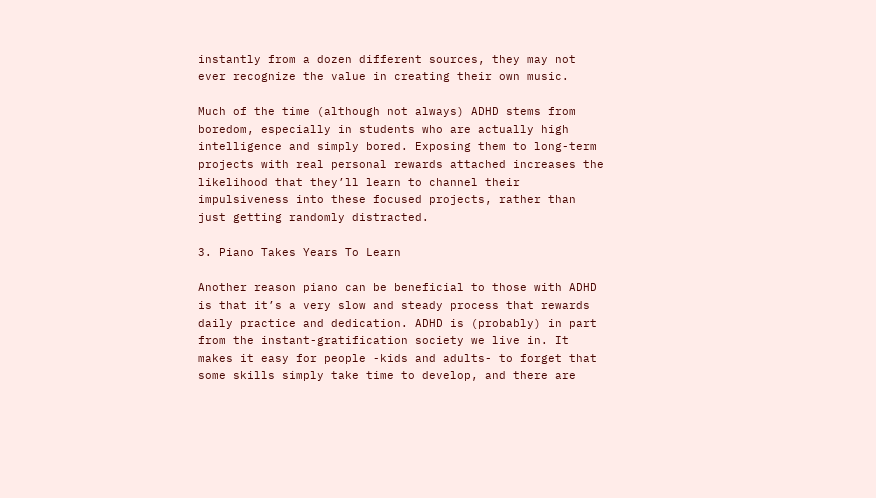instantly from a dozen different sources, they may not ever recognize the value in creating their own music.

Much of the time (although not always) ADHD stems from boredom, especially in students who are actually high intelligence and simply bored. Exposing them to long-term projects with real personal rewards attached increases the likelihood that they’ll learn to channel their impulsiveness into these focused projects, rather than just getting randomly distracted.

3. Piano Takes Years To Learn

Another reason piano can be beneficial to those with ADHD is that it’s a very slow and steady process that rewards daily practice and dedication. ADHD is (probably) in part from the instant-gratification society we live in. It makes it easy for people -kids and adults- to forget that some skills simply take time to develop, and there are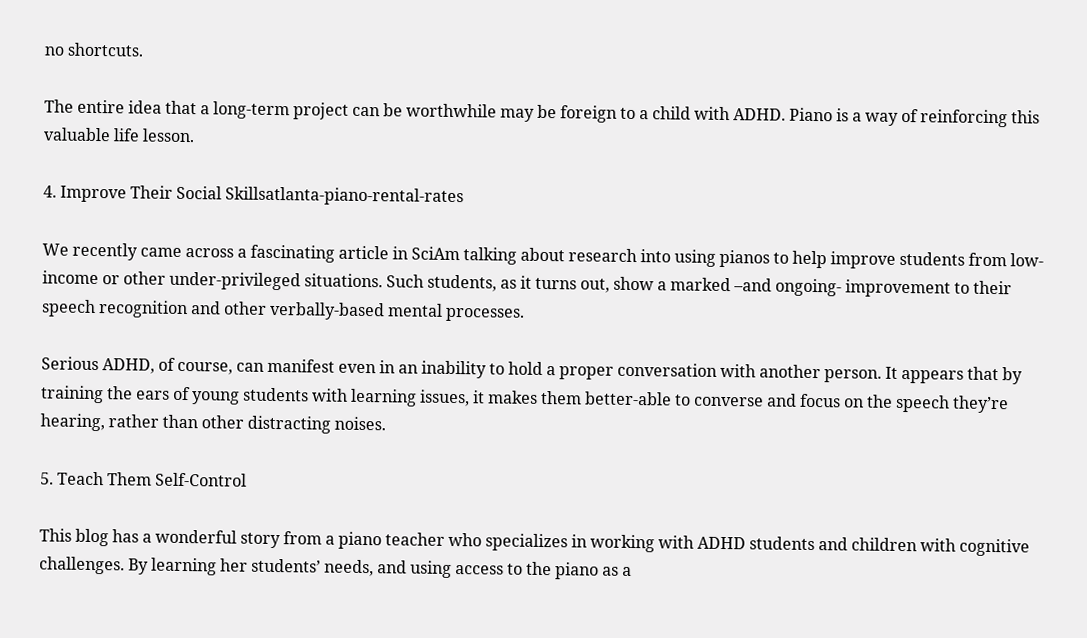no shortcuts.

The entire idea that a long-term project can be worthwhile may be foreign to a child with ADHD. Piano is a way of reinforcing this valuable life lesson.

4. Improve Their Social Skillsatlanta-piano-rental-rates

We recently came across a fascinating article in SciAm talking about research into using pianos to help improve students from low-income or other under-privileged situations. Such students, as it turns out, show a marked –and ongoing- improvement to their speech recognition and other verbally-based mental processes.

Serious ADHD, of course, can manifest even in an inability to hold a proper conversation with another person. It appears that by training the ears of young students with learning issues, it makes them better-able to converse and focus on the speech they’re hearing, rather than other distracting noises.

5. Teach Them Self-Control

This blog has a wonderful story from a piano teacher who specializes in working with ADHD students and children with cognitive challenges. By learning her students’ needs, and using access to the piano as a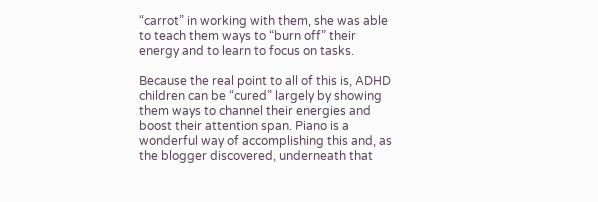“carrot” in working with them, she was able to teach them ways to “burn off” their energy and to learn to focus on tasks.

Because the real point to all of this is, ADHD children can be “cured” largely by showing them ways to channel their energies and boost their attention span. Piano is a wonderful way of accomplishing this and, as the blogger discovered, underneath that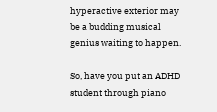hyperactive exterior may be a budding musical genius waiting to happen.

So, have you put an ADHD student through piano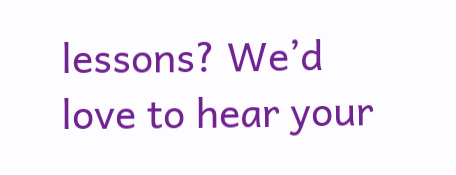lessons? We’d love to hear your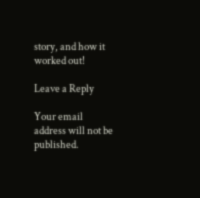story, and how it worked out!

Leave a Reply

Your email address will not be published.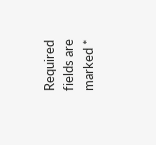Required fields are marked *